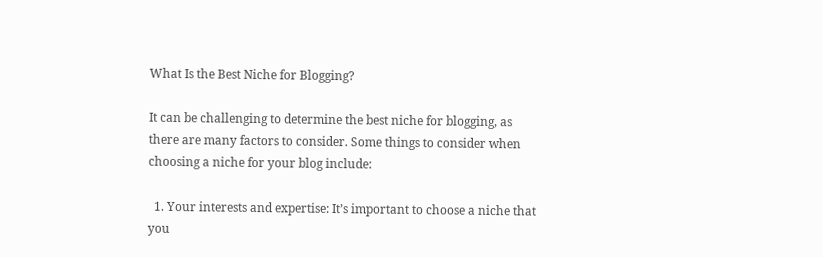What Is the Best Niche for Blogging?

It can be challenging to determine the best niche for blogging, as there are many factors to consider. Some things to consider when choosing a niche for your blog include:

  1. Your interests and expertise: It’s important to choose a niche that you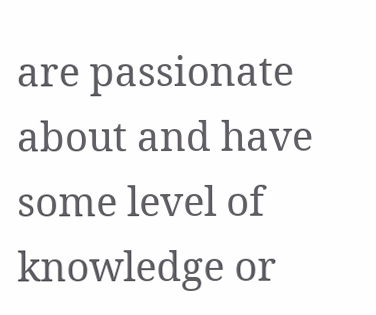are passionate about and have some level of knowledge or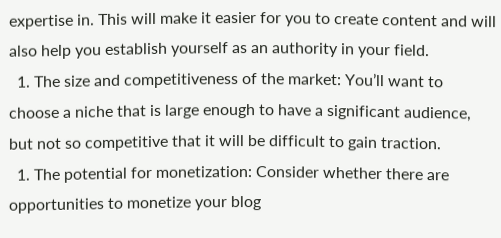expertise in. This will make it easier for you to create content and will also help you establish yourself as an authority in your field.
  1. The size and competitiveness of the market: You’ll want to choose a niche that is large enough to have a significant audience, but not so competitive that it will be difficult to gain traction.
  1. The potential for monetization: Consider whether there are opportunities to monetize your blog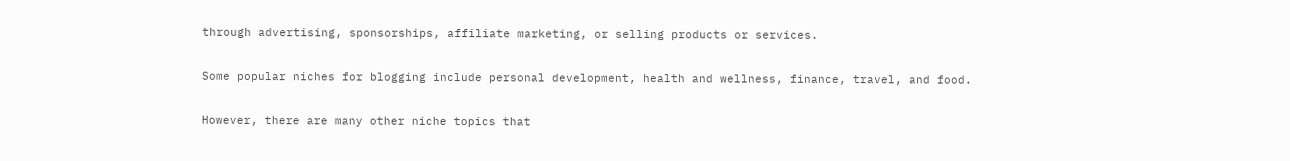through advertising, sponsorships, affiliate marketing, or selling products or services.

Some popular niches for blogging include personal development, health and wellness, finance, travel, and food.

However, there are many other niche topics that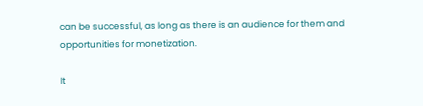can be successful, as long as there is an audience for them and opportunities for monetization.

It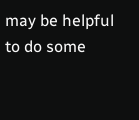may be helpful to do some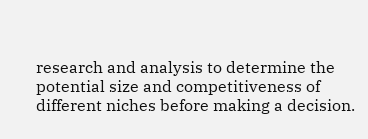research and analysis to determine the potential size and competitiveness of different niches before making a decision.